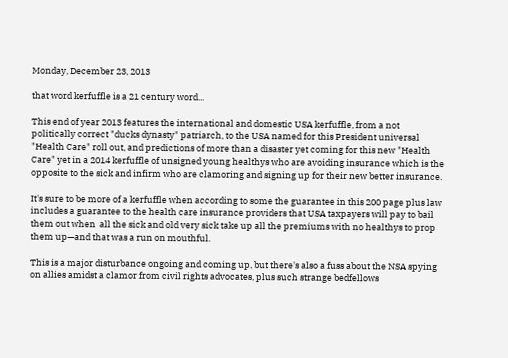Monday, December 23, 2013

that word kerfuffle is a 21 century word...

This end of year 2013 features the international and domestic USA kerfuffle, from a not politically correct "ducks dynasty" patriarch, to the USA named for this President universal "Health Care" roll out, and predictions of more than a disaster yet coming for this new "Health Care" yet in a 2014 kerfuffle of unsigned young healthys who are avoiding insurance which is the opposite to the sick and infirm who are clamoring and signing up for their new better insurance.

It's sure to be more of a kerfuffle when according to some the guarantee in this 200 page plus law includes a guarantee to the health care insurance providers that USA taxpayers will pay to bail them out when  all the sick and old very sick take up all the premiums with no healthys to prop them up—and that was a run on mouthful.

This is a major disturbance ongoing and coming up, but there's also a fuss about the NSA spying on allies amidst a clamor from civil rights advocates, plus such strange bedfellows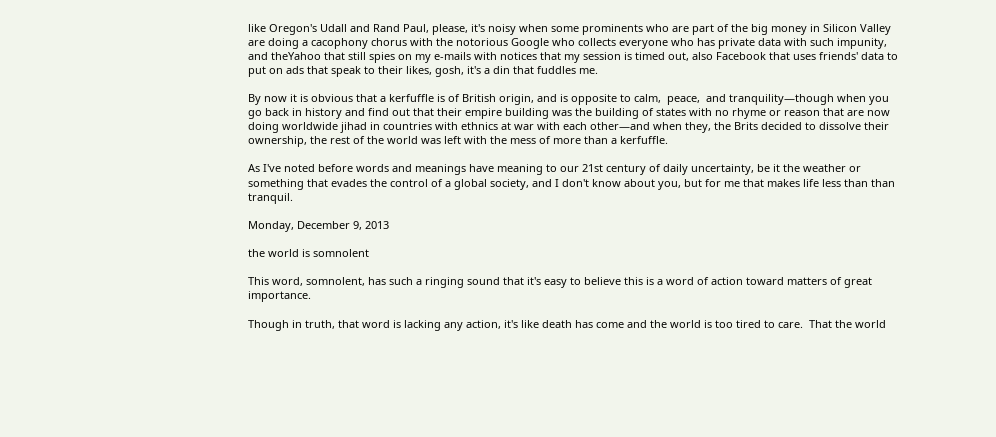like Oregon's Udall and Rand Paul, please, it's noisy when some prominents who are part of the big money in Silicon Valley are doing a cacophony chorus with the notorious Google who collects everyone who has private data with such impunity, and theYahoo that still spies on my e-mails with notices that my session is timed out, also Facebook that uses friends' data to put on ads that speak to their likes, gosh, it's a din that fuddles me.

By now it is obvious that a kerfuffle is of British origin, and is opposite to calm,  peace,  and tranquility—though when you go back in history and find out that their empire building was the building of states with no rhyme or reason that are now doing worldwide jihad in countries with ethnics at war with each other—and when they, the Brits decided to dissolve their ownership, the rest of the world was left with the mess of more than a kerfuffle.

As I've noted before words and meanings have meaning to our 21st century of daily uncertainty, be it the weather or something that evades the control of a global society, and I don't know about you, but for me that makes life less than than tranquil.

Monday, December 9, 2013

the world is somnolent

This word, somnolent, has such a ringing sound that it's easy to believe this is a word of action toward matters of great importance.

Though in truth, that word is lacking any action, it's like death has come and the world is too tired to care.  That the world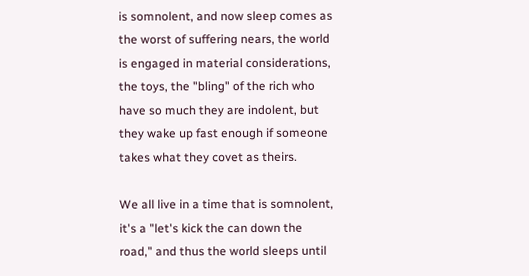is somnolent, and now sleep comes as the worst of suffering nears, the world is engaged in material considerations, the toys, the "bling" of the rich who have so much they are indolent, but they wake up fast enough if someone takes what they covet as theirs.

We all live in a time that is somnolent, it's a "let's kick the can down the road," and thus the world sleeps until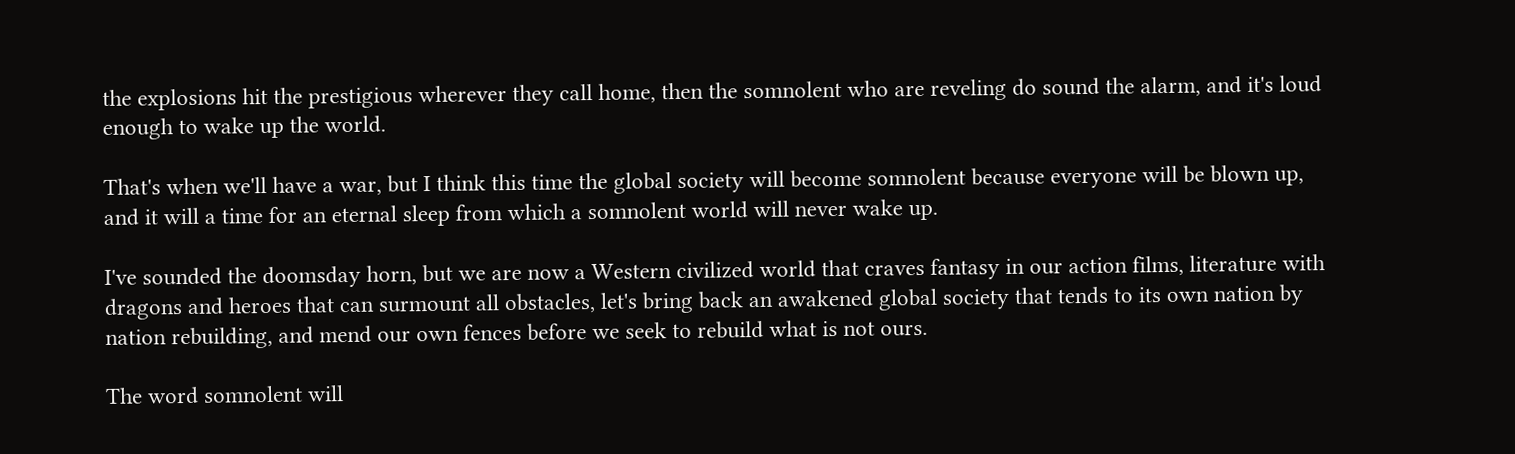the explosions hit the prestigious wherever they call home, then the somnolent who are reveling do sound the alarm, and it's loud enough to wake up the world.

That's when we'll have a war, but I think this time the global society will become somnolent because everyone will be blown up, and it will a time for an eternal sleep from which a somnolent world will never wake up.

I've sounded the doomsday horn, but we are now a Western civilized world that craves fantasy in our action films, literature with dragons and heroes that can surmount all obstacles, let's bring back an awakened global society that tends to its own nation by nation rebuilding, and mend our own fences before we seek to rebuild what is not ours.

The word somnolent will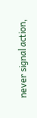never signal action,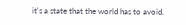it's a state that the world has to avoid.